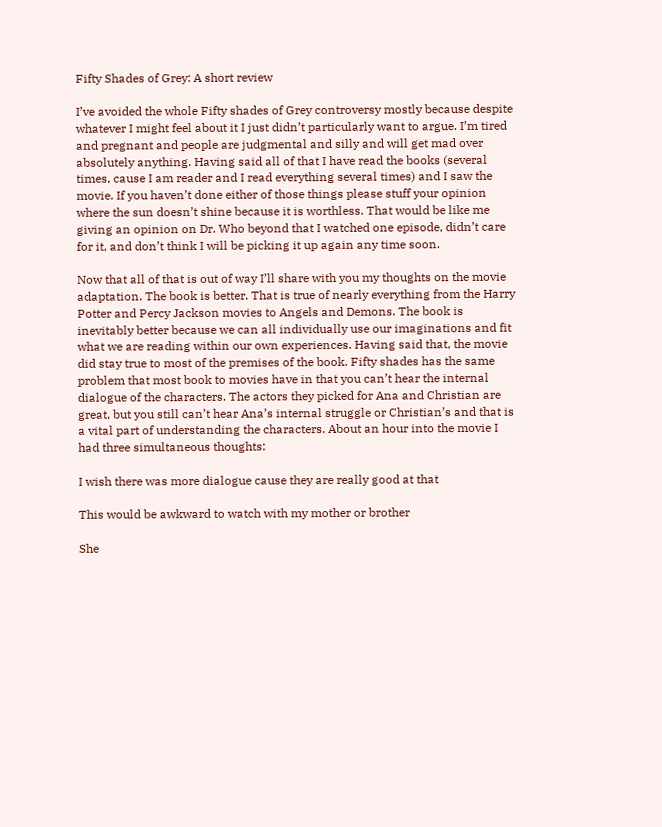Fifty Shades of Grey: A short review

I’ve avoided the whole Fifty shades of Grey controversy mostly because despite whatever I might feel about it I just didn’t particularly want to argue. I’m tired and pregnant and people are judgmental and silly and will get mad over absolutely anything. Having said all of that I have read the books (several times, cause I am reader and I read everything several times) and I saw the movie. If you haven’t done either of those things please stuff your opinion where the sun doesn’t shine because it is worthless. That would be like me giving an opinion on Dr. Who beyond that I watched one episode, didn’t care for it, and don’t think I will be picking it up again any time soon.

Now that all of that is out of way I’ll share with you my thoughts on the movie adaptation. The book is better. That is true of nearly everything from the Harry Potter and Percy Jackson movies to Angels and Demons. The book is inevitably better because we can all individually use our imaginations and fit what we are reading within our own experiences. Having said that, the movie did stay true to most of the premises of the book. Fifty shades has the same problem that most book to movies have in that you can’t hear the internal dialogue of the characters. The actors they picked for Ana and Christian are great, but you still can’t hear Ana’s internal struggle or Christian’s and that is a vital part of understanding the characters. About an hour into the movie I had three simultaneous thoughts:

I wish there was more dialogue cause they are really good at that

This would be awkward to watch with my mother or brother

She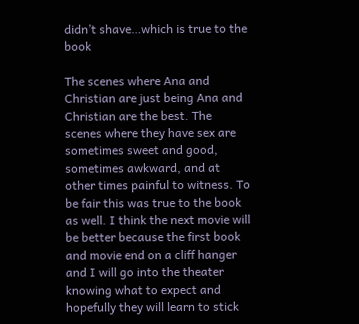didn’t shave…which is true to the book

The scenes where Ana and Christian are just being Ana and Christian are the best. The scenes where they have sex are sometimes sweet and good, sometimes awkward, and at other times painful to witness. To be fair this was true to the book as well. I think the next movie will be better because the first book and movie end on a cliff hanger and I will go into the theater knowing what to expect and hopefully they will learn to stick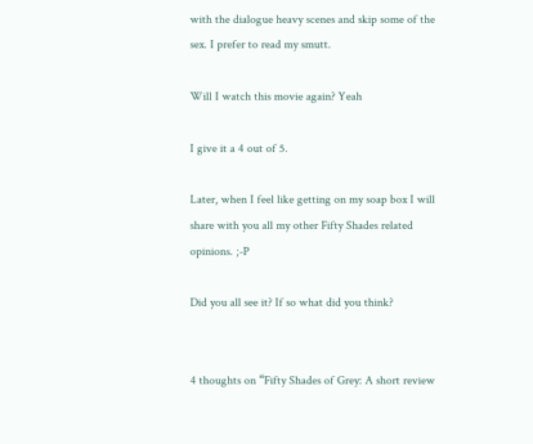with the dialogue heavy scenes and skip some of the sex. I prefer to read my smutt.

Will I watch this movie again? Yeah

I give it a 4 out of 5.

Later, when I feel like getting on my soap box I will share with you all my other Fifty Shades related opinions. ;-P

Did you all see it? If so what did you think?


4 thoughts on “Fifty Shades of Grey: A short review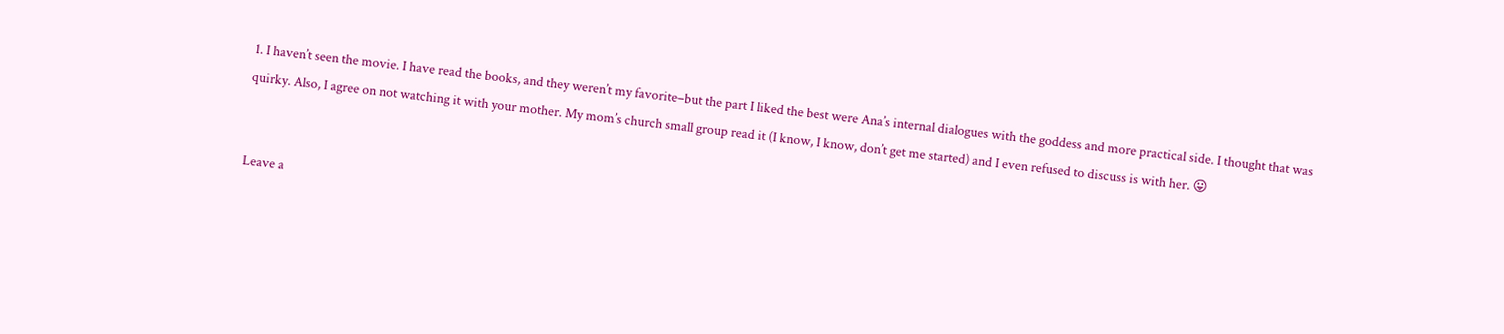1. I haven’t seen the movie. I have read the books, and they weren’t my favorite–but the part I liked the best were Ana’s internal dialogues with the goddess and more practical side. I thought that was quirky. Also, I agree on not watching it with your mother. My mom’s church small group read it (I know, I know, don’t get me started) and I even refused to discuss is with her. 😛


Leave a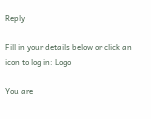Reply

Fill in your details below or click an icon to log in: Logo

You are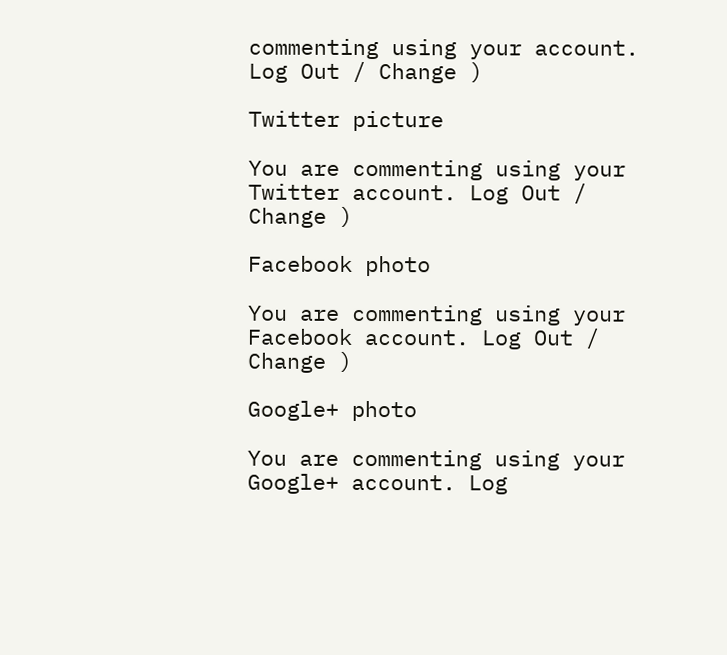commenting using your account. Log Out / Change )

Twitter picture

You are commenting using your Twitter account. Log Out / Change )

Facebook photo

You are commenting using your Facebook account. Log Out / Change )

Google+ photo

You are commenting using your Google+ account. Log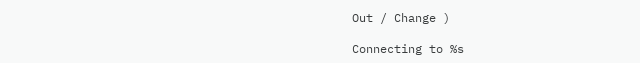Out / Change )

Connecting to %s